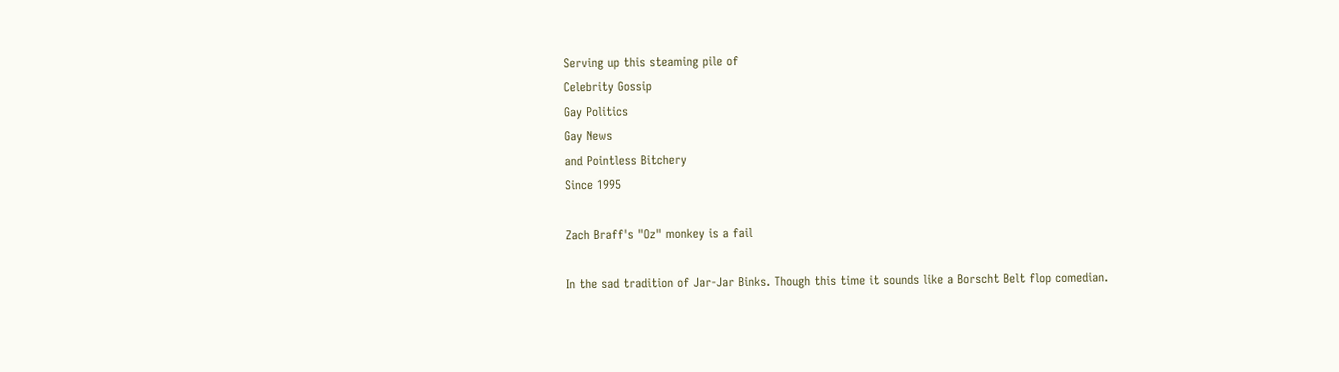Serving up this steaming pile of
Celebrity Gossip
Gay Politics
Gay News
and Pointless Bitchery
Since 1995

Zach Braff's "Oz" monkey is a fail

In the sad tradition of Jar-Jar Binks. Though this time it sounds like a Borscht Belt flop comedian.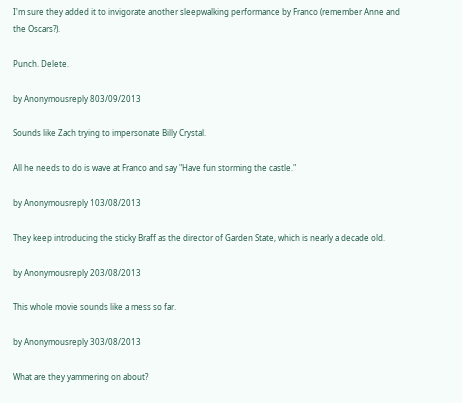I'm sure they added it to invigorate another sleepwalking performance by Franco (remember Anne and the Oscars?).

Punch. Delete.

by Anonymousreply 803/09/2013

Sounds like Zach trying to impersonate Billy Crystal.

All he needs to do is wave at Franco and say "Have fun storming the castle."

by Anonymousreply 103/08/2013

They keep introducing the sticky Braff as the director of Garden State, which is nearly a decade old.

by Anonymousreply 203/08/2013

This whole movie sounds like a mess so far.

by Anonymousreply 303/08/2013

What are they yammering on about?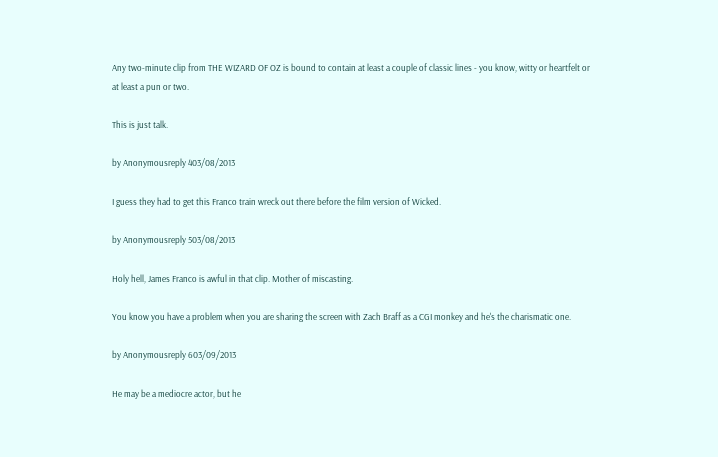Any two-minute clip from THE WIZARD OF OZ is bound to contain at least a couple of classic lines - you know, witty or heartfelt or at least a pun or two.

This is just talk.

by Anonymousreply 403/08/2013

I guess they had to get this Franco train wreck out there before the film version of Wicked.

by Anonymousreply 503/08/2013

Holy hell, James Franco is awful in that clip. Mother of miscasting.

You know you have a problem when you are sharing the screen with Zach Braff as a CGI monkey and he's the charismatic one.

by Anonymousreply 603/09/2013

He may be a mediocre actor, but he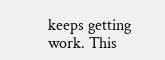keeps getting work. This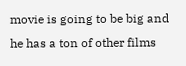movie is going to be big and he has a ton of other films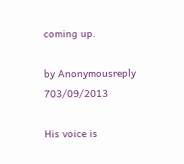coming up.

by Anonymousreply 703/09/2013

His voice is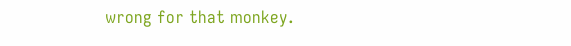wrong for that monkey.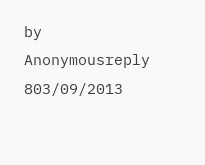by Anonymousreply 803/09/2013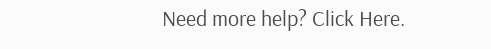Need more help? Click Here.